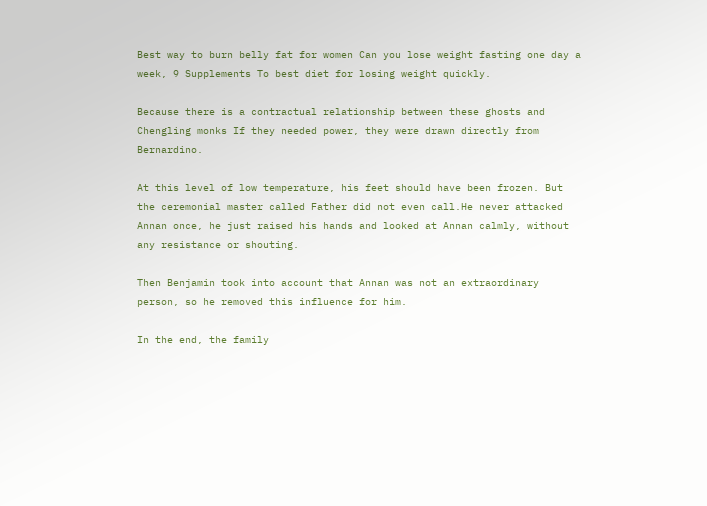Best way to burn belly fat for women Can you lose weight fasting one day a week, 9 Supplements To best diet for losing weight quickly.

Because there is a contractual relationship between these ghosts and Chengling monks If they needed power, they were drawn directly from Bernardino.

At this level of low temperature, his feet should have been frozen. But the ceremonial master called Father did not even call.He never attacked Annan once, he just raised his hands and looked at Annan calmly, without any resistance or shouting.

Then Benjamin took into account that Annan was not an extraordinary person, so he removed this influence for him.

In the end, the family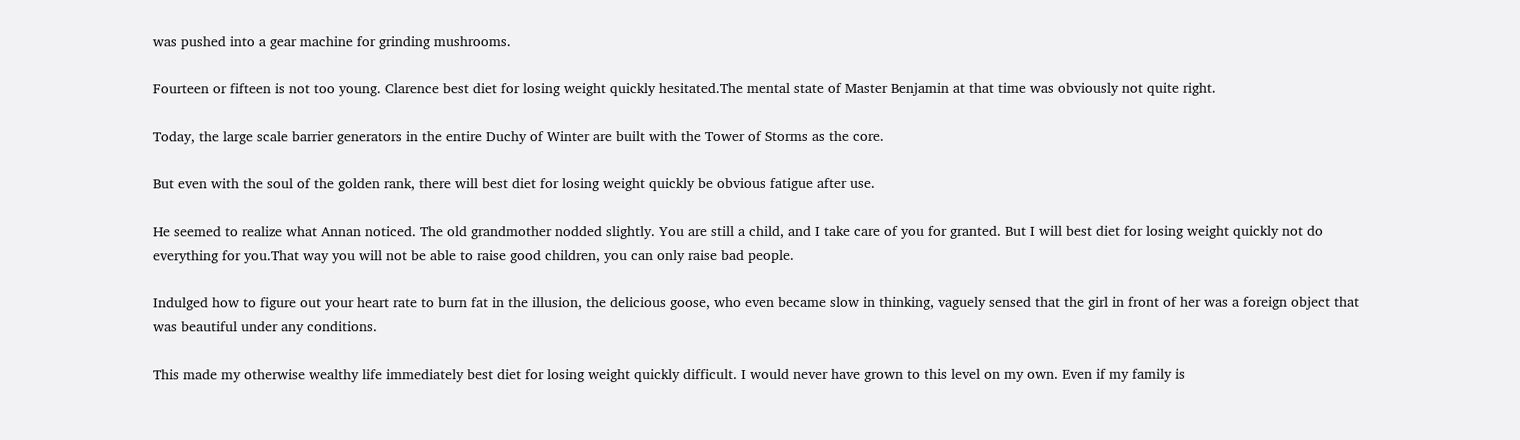was pushed into a gear machine for grinding mushrooms.

Fourteen or fifteen is not too young. Clarence best diet for losing weight quickly hesitated.The mental state of Master Benjamin at that time was obviously not quite right.

Today, the large scale barrier generators in the entire Duchy of Winter are built with the Tower of Storms as the core.

But even with the soul of the golden rank, there will best diet for losing weight quickly be obvious fatigue after use.

He seemed to realize what Annan noticed. The old grandmother nodded slightly. You are still a child, and I take care of you for granted. But I will best diet for losing weight quickly not do everything for you.That way you will not be able to raise good children, you can only raise bad people.

Indulged how to figure out your heart rate to burn fat in the illusion, the delicious goose, who even became slow in thinking, vaguely sensed that the girl in front of her was a foreign object that was beautiful under any conditions.

This made my otherwise wealthy life immediately best diet for losing weight quickly difficult. I would never have grown to this level on my own. Even if my family is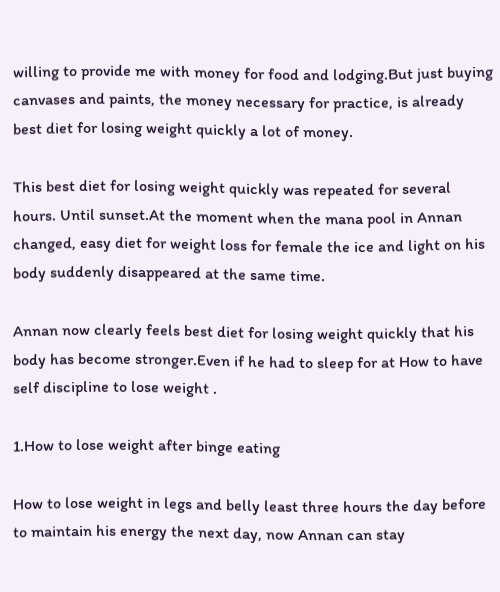willing to provide me with money for food and lodging.But just buying canvases and paints, the money necessary for practice, is already best diet for losing weight quickly a lot of money.

This best diet for losing weight quickly was repeated for several hours. Until sunset.At the moment when the mana pool in Annan changed, easy diet for weight loss for female the ice and light on his body suddenly disappeared at the same time.

Annan now clearly feels best diet for losing weight quickly that his body has become stronger.Even if he had to sleep for at How to have self discipline to lose weight .

1.How to lose weight after binge eating

How to lose weight in legs and belly least three hours the day before to maintain his energy the next day, now Annan can stay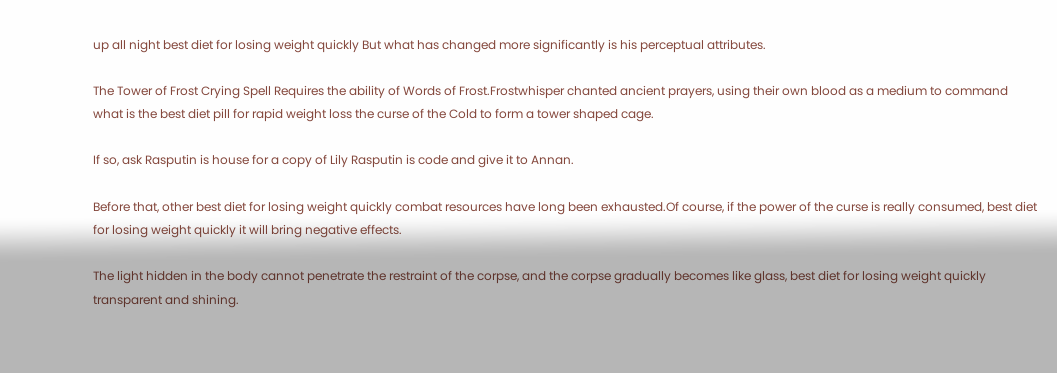up all night best diet for losing weight quickly But what has changed more significantly is his perceptual attributes.

The Tower of Frost Crying Spell Requires the ability of Words of Frost.Frostwhisper chanted ancient prayers, using their own blood as a medium to command what is the best diet pill for rapid weight loss the curse of the Cold to form a tower shaped cage.

If so, ask Rasputin is house for a copy of Lily Rasputin is code and give it to Annan.

Before that, other best diet for losing weight quickly combat resources have long been exhausted.Of course, if the power of the curse is really consumed, best diet for losing weight quickly it will bring negative effects.

The light hidden in the body cannot penetrate the restraint of the corpse, and the corpse gradually becomes like glass, best diet for losing weight quickly transparent and shining.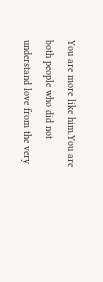You are more like him.You are both people who did not understand love from the very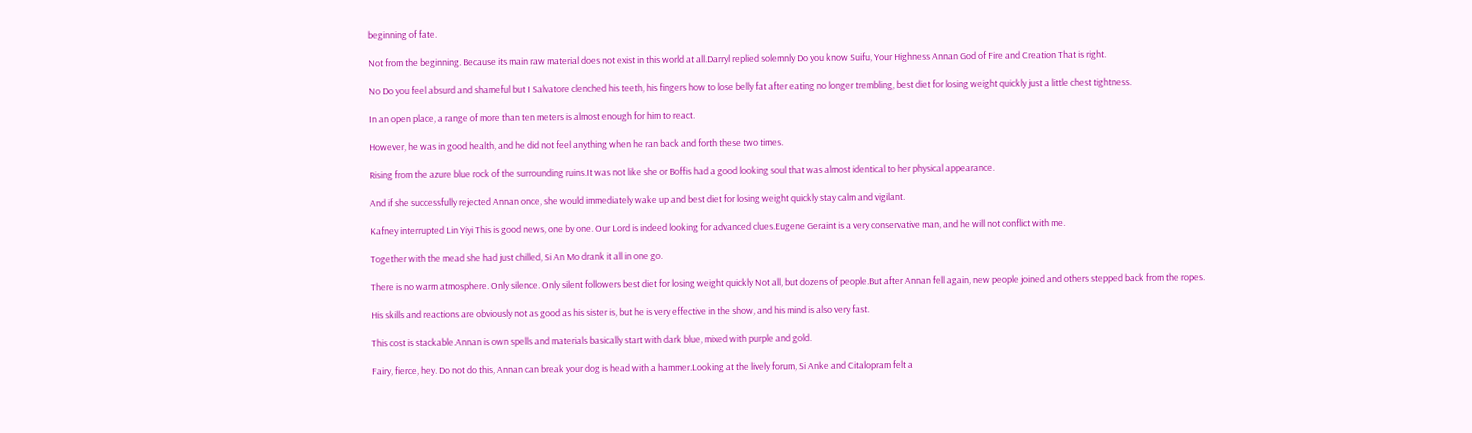beginning of fate.

Not from the beginning. Because its main raw material does not exist in this world at all.Darryl replied solemnly Do you know Suifu, Your Highness Annan God of Fire and Creation That is right.

No Do you feel absurd and shameful but I Salvatore clenched his teeth, his fingers how to lose belly fat after eating no longer trembling, best diet for losing weight quickly just a little chest tightness.

In an open place, a range of more than ten meters is almost enough for him to react.

However, he was in good health, and he did not feel anything when he ran back and forth these two times.

Rising from the azure blue rock of the surrounding ruins.It was not like she or Boffis had a good looking soul that was almost identical to her physical appearance.

And if she successfully rejected Annan once, she would immediately wake up and best diet for losing weight quickly stay calm and vigilant.

Kafney interrupted Lin Yiyi This is good news, one by one. Our Lord is indeed looking for advanced clues.Eugene Geraint is a very conservative man, and he will not conflict with me.

Together with the mead she had just chilled, Si An Mo drank it all in one go.

There is no warm atmosphere. Only silence. Only silent followers best diet for losing weight quickly Not all, but dozens of people.But after Annan fell again, new people joined and others stepped back from the ropes.

His skills and reactions are obviously not as good as his sister is, but he is very effective in the show, and his mind is also very fast.

This cost is stackable.Annan is own spells and materials basically start with dark blue, mixed with purple and gold.

Fairy, fierce, hey. Do not do this, Annan can break your dog is head with a hammer.Looking at the lively forum, Si Anke and Citalopram felt a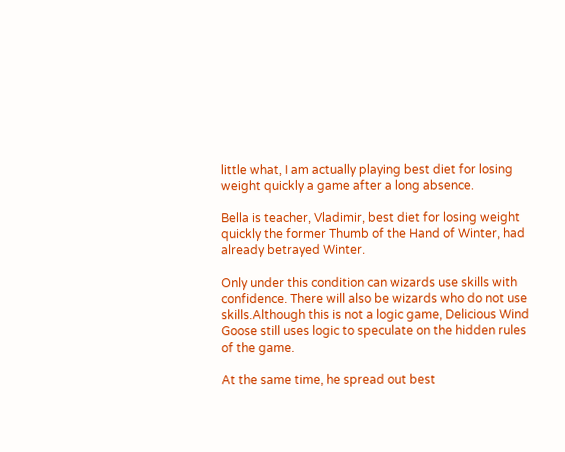little what, I am actually playing best diet for losing weight quickly a game after a long absence.

Bella is teacher, Vladimir, best diet for losing weight quickly the former Thumb of the Hand of Winter, had already betrayed Winter.

Only under this condition can wizards use skills with confidence. There will also be wizards who do not use skills.Although this is not a logic game, Delicious Wind Goose still uses logic to speculate on the hidden rules of the game.

At the same time, he spread out best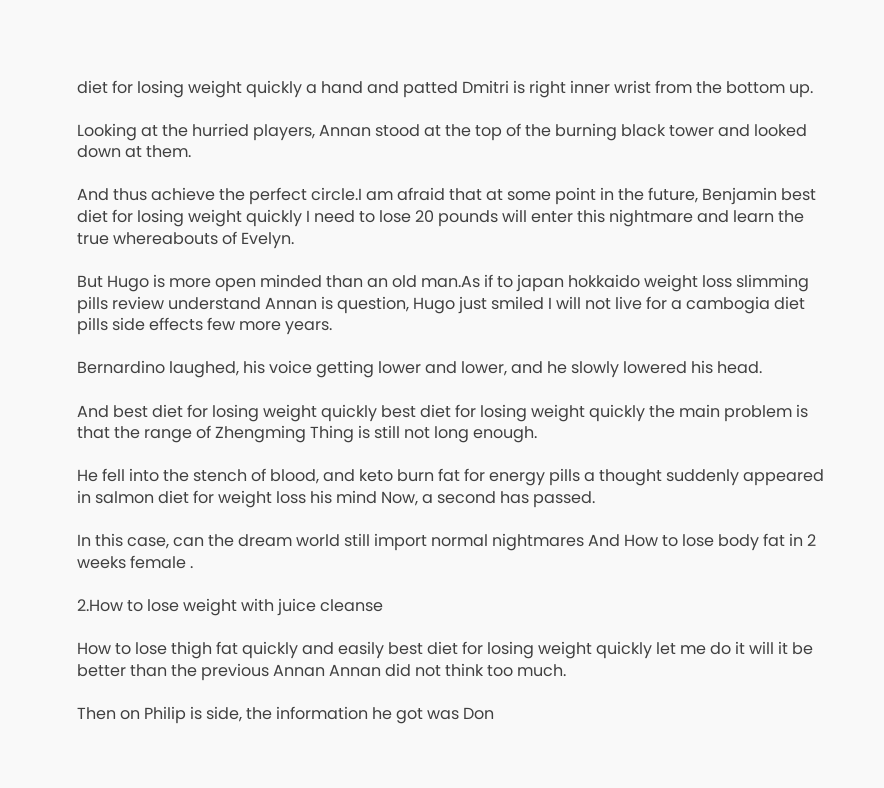diet for losing weight quickly a hand and patted Dmitri is right inner wrist from the bottom up.

Looking at the hurried players, Annan stood at the top of the burning black tower and looked down at them.

And thus achieve the perfect circle.I am afraid that at some point in the future, Benjamin best diet for losing weight quickly I need to lose 20 pounds will enter this nightmare and learn the true whereabouts of Evelyn.

But Hugo is more open minded than an old man.As if to japan hokkaido weight loss slimming pills review understand Annan is question, Hugo just smiled I will not live for a cambogia diet pills side effects few more years.

Bernardino laughed, his voice getting lower and lower, and he slowly lowered his head.

And best diet for losing weight quickly best diet for losing weight quickly the main problem is that the range of Zhengming Thing is still not long enough.

He fell into the stench of blood, and keto burn fat for energy pills a thought suddenly appeared in salmon diet for weight loss his mind Now, a second has passed.

In this case, can the dream world still import normal nightmares And How to lose body fat in 2 weeks female .

2.How to lose weight with juice cleanse

How to lose thigh fat quickly and easily best diet for losing weight quickly let me do it will it be better than the previous Annan Annan did not think too much.

Then on Philip is side, the information he got was Don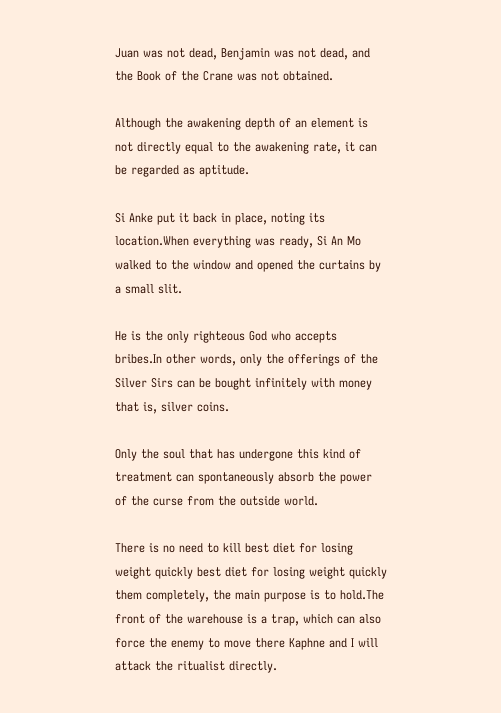Juan was not dead, Benjamin was not dead, and the Book of the Crane was not obtained.

Although the awakening depth of an element is not directly equal to the awakening rate, it can be regarded as aptitude.

Si Anke put it back in place, noting its location.When everything was ready, Si An Mo walked to the window and opened the curtains by a small slit.

He is the only righteous God who accepts bribes.In other words, only the offerings of the Silver Sirs can be bought infinitely with money that is, silver coins.

Only the soul that has undergone this kind of treatment can spontaneously absorb the power of the curse from the outside world.

There is no need to kill best diet for losing weight quickly best diet for losing weight quickly them completely, the main purpose is to hold.The front of the warehouse is a trap, which can also force the enemy to move there Kaphne and I will attack the ritualist directly.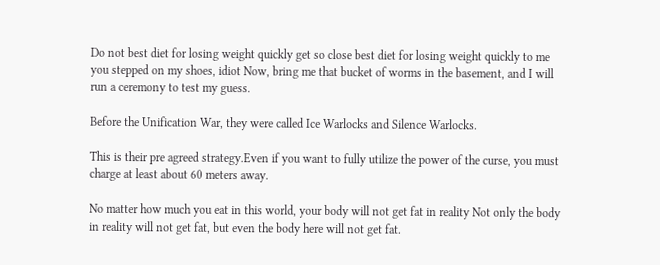Do not best diet for losing weight quickly get so close best diet for losing weight quickly to me you stepped on my shoes, idiot Now, bring me that bucket of worms in the basement, and I will run a ceremony to test my guess.

Before the Unification War, they were called Ice Warlocks and Silence Warlocks.

This is their pre agreed strategy.Even if you want to fully utilize the power of the curse, you must charge at least about 60 meters away.

No matter how much you eat in this world, your body will not get fat in reality Not only the body in reality will not get fat, but even the body here will not get fat.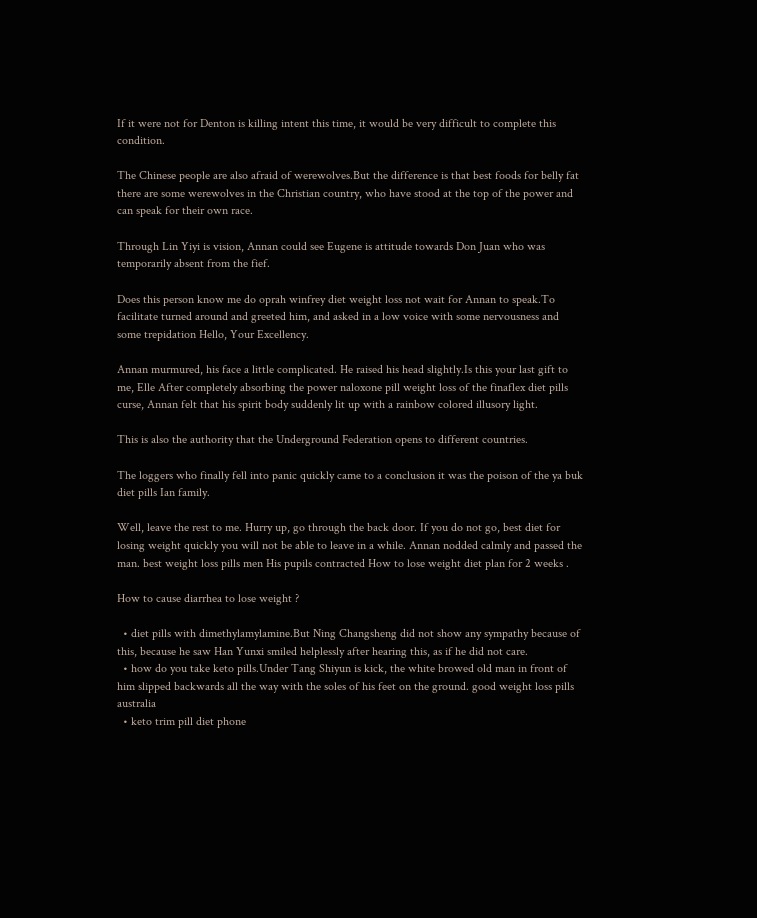If it were not for Denton is killing intent this time, it would be very difficult to complete this condition.

The Chinese people are also afraid of werewolves.But the difference is that best foods for belly fat there are some werewolves in the Christian country, who have stood at the top of the power and can speak for their own race.

Through Lin Yiyi is vision, Annan could see Eugene is attitude towards Don Juan who was temporarily absent from the fief.

Does this person know me do oprah winfrey diet weight loss not wait for Annan to speak.To facilitate turned around and greeted him, and asked in a low voice with some nervousness and some trepidation Hello, Your Excellency.

Annan murmured, his face a little complicated. He raised his head slightly.Is this your last gift to me, Elle After completely absorbing the power naloxone pill weight loss of the finaflex diet pills curse, Annan felt that his spirit body suddenly lit up with a rainbow colored illusory light.

This is also the authority that the Underground Federation opens to different countries.

The loggers who finally fell into panic quickly came to a conclusion it was the poison of the ya buk diet pills Ian family.

Well, leave the rest to me. Hurry up, go through the back door. If you do not go, best diet for losing weight quickly you will not be able to leave in a while. Annan nodded calmly and passed the man. best weight loss pills men His pupils contracted How to lose weight diet plan for 2 weeks .

How to cause diarrhea to lose weight ?

  • diet pills with dimethylamylamine.But Ning Changsheng did not show any sympathy because of this, because he saw Han Yunxi smiled helplessly after hearing this, as if he did not care.
  • how do you take keto pills.Under Tang Shiyun is kick, the white browed old man in front of him slipped backwards all the way with the soles of his feet on the ground. good weight loss pills australia
  • keto trim pill diet phone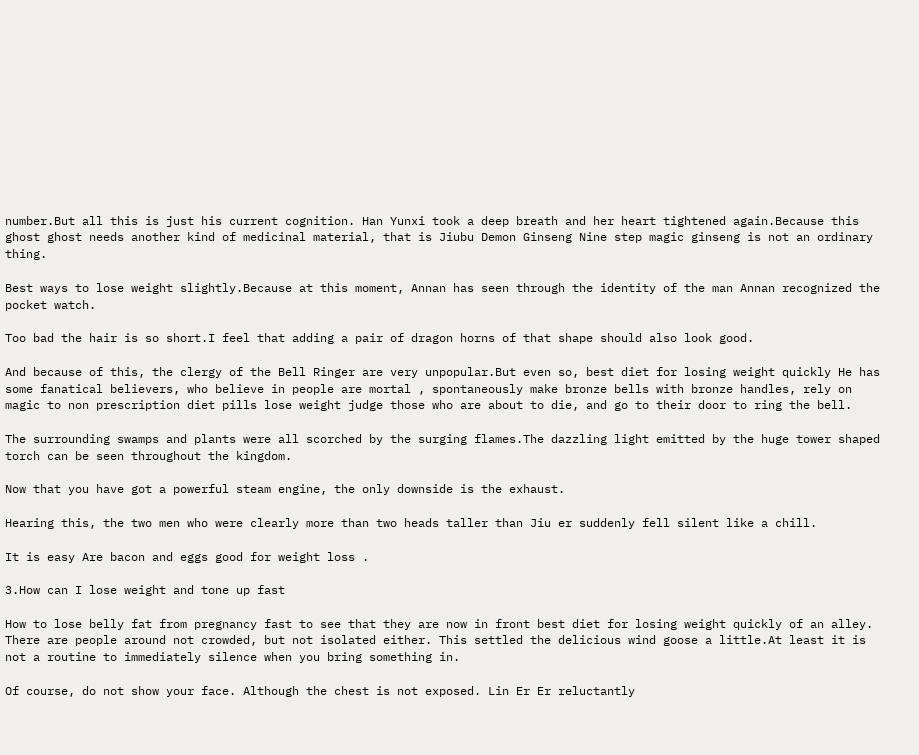number.But all this is just his current cognition. Han Yunxi took a deep breath and her heart tightened again.Because this ghost ghost needs another kind of medicinal material, that is Jiubu Demon Ginseng Nine step magic ginseng is not an ordinary thing.

Best ways to lose weight slightly.Because at this moment, Annan has seen through the identity of the man Annan recognized the pocket watch.

Too bad the hair is so short.I feel that adding a pair of dragon horns of that shape should also look good.

And because of this, the clergy of the Bell Ringer are very unpopular.But even so, best diet for losing weight quickly He has some fanatical believers, who believe in people are mortal , spontaneously make bronze bells with bronze handles, rely on magic to non prescription diet pills lose weight judge those who are about to die, and go to their door to ring the bell.

The surrounding swamps and plants were all scorched by the surging flames.The dazzling light emitted by the huge tower shaped torch can be seen throughout the kingdom.

Now that you have got a powerful steam engine, the only downside is the exhaust.

Hearing this, the two men who were clearly more than two heads taller than Jiu er suddenly fell silent like a chill.

It is easy Are bacon and eggs good for weight loss .

3.How can I lose weight and tone up fast

How to lose belly fat from pregnancy fast to see that they are now in front best diet for losing weight quickly of an alley. There are people around not crowded, but not isolated either. This settled the delicious wind goose a little.At least it is not a routine to immediately silence when you bring something in.

Of course, do not show your face. Although the chest is not exposed. Lin Er Er reluctantly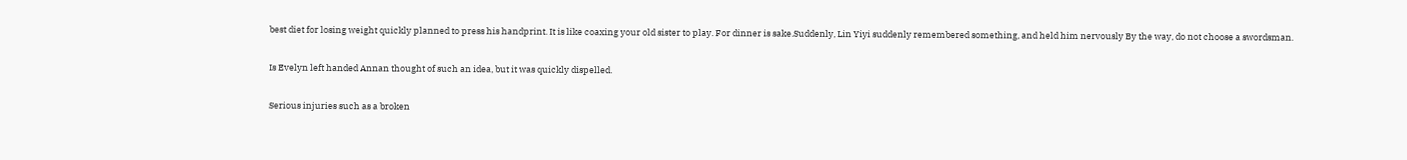best diet for losing weight quickly planned to press his handprint. It is like coaxing your old sister to play. For dinner is sake.Suddenly, Lin Yiyi suddenly remembered something, and held him nervously By the way, do not choose a swordsman.

Is Evelyn left handed Annan thought of such an idea, but it was quickly dispelled.

Serious injuries such as a broken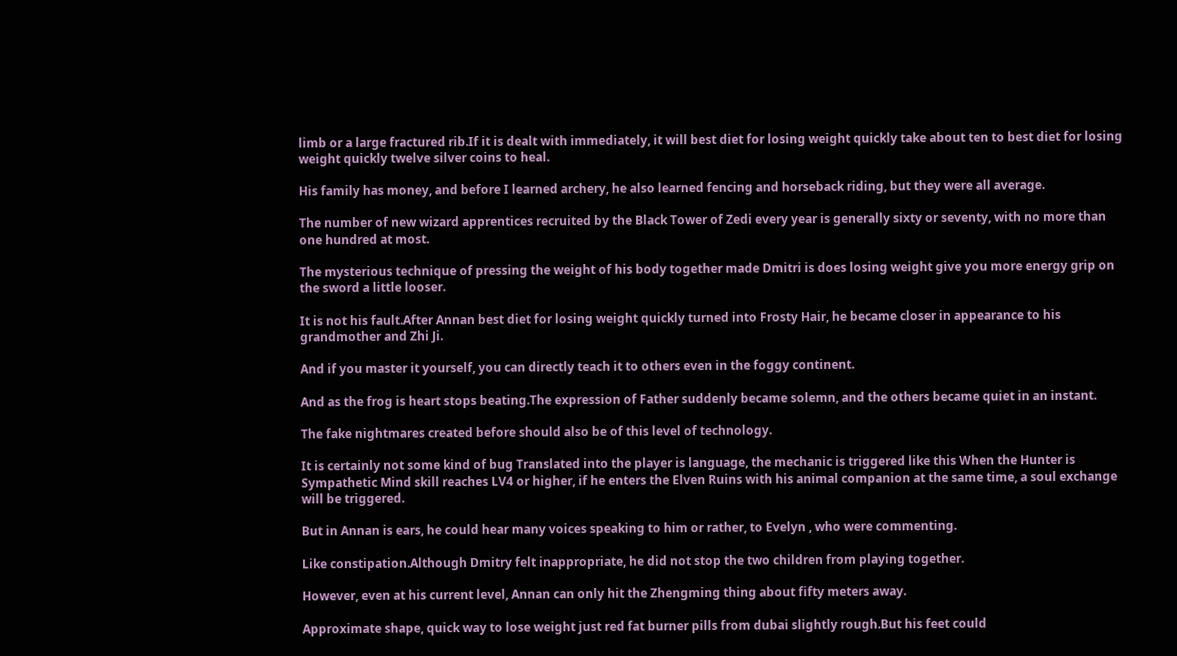limb or a large fractured rib.If it is dealt with immediately, it will best diet for losing weight quickly take about ten to best diet for losing weight quickly twelve silver coins to heal.

His family has money, and before I learned archery, he also learned fencing and horseback riding, but they were all average.

The number of new wizard apprentices recruited by the Black Tower of Zedi every year is generally sixty or seventy, with no more than one hundred at most.

The mysterious technique of pressing the weight of his body together made Dmitri is does losing weight give you more energy grip on the sword a little looser.

It is not his fault.After Annan best diet for losing weight quickly turned into Frosty Hair, he became closer in appearance to his grandmother and Zhi Ji.

And if you master it yourself, you can directly teach it to others even in the foggy continent.

And as the frog is heart stops beating.The expression of Father suddenly became solemn, and the others became quiet in an instant.

The fake nightmares created before should also be of this level of technology.

It is certainly not some kind of bug Translated into the player is language, the mechanic is triggered like this When the Hunter is Sympathetic Mind skill reaches LV4 or higher, if he enters the Elven Ruins with his animal companion at the same time, a soul exchange will be triggered.

But in Annan is ears, he could hear many voices speaking to him or rather, to Evelyn , who were commenting.

Like constipation.Although Dmitry felt inappropriate, he did not stop the two children from playing together.

However, even at his current level, Annan can only hit the Zhengming thing about fifty meters away.

Approximate shape, quick way to lose weight just red fat burner pills from dubai slightly rough.But his feet could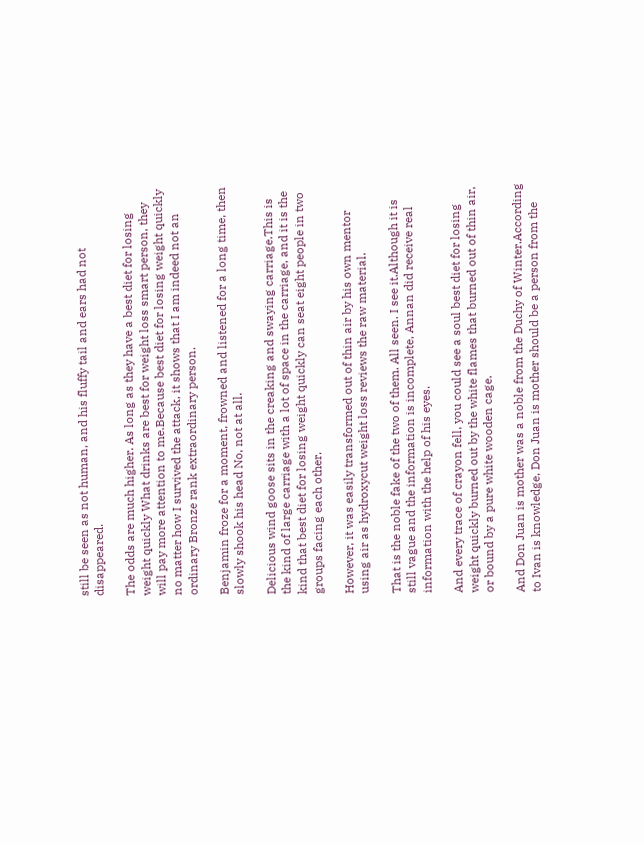still be seen as not human, and his fluffy tail and ears had not disappeared.

The odds are much higher. As long as they have a best diet for losing weight quickly What drinks are best for weight loss smart person, they will pay more attention to me.Because best diet for losing weight quickly no matter how I survived the attack, it shows that I am indeed not an ordinary Bronze rank extraordinary person.

Benjamin froze for a moment, frowned and listened for a long time, then slowly shook his head No, not at all.

Delicious wind goose sits in the creaking and swaying carriage.This is the kind of large carriage with a lot of space in the carriage, and it is the kind that best diet for losing weight quickly can seat eight people in two groups facing each other.

However, it was easily transformed out of thin air by his own mentor using air as hydroxycut weight loss reviews the raw material.

That is the noble fake of the two of them. All seen. I see it.Although it is still vague and the information is incomplete, Annan did receive real information with the help of his eyes.

And every trace of crayon fell, you could see a soul best diet for losing weight quickly burned out by the white flames that burned out of thin air, or bound by a pure white wooden cage.

And Don Juan is mother was a noble from the Duchy of Winter.According to Ivan is knowledge, Don Juan is mother should be a person from the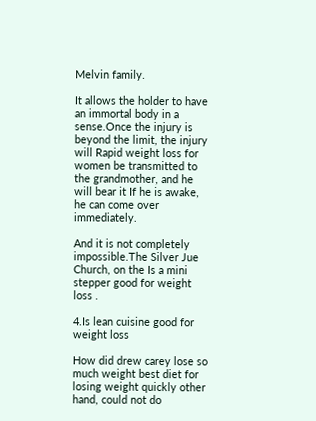Melvin family.

It allows the holder to have an immortal body in a sense.Once the injury is beyond the limit, the injury will Rapid weight loss for women be transmitted to the grandmother, and he will bear it If he is awake, he can come over immediately.

And it is not completely impossible.The Silver Jue Church, on the Is a mini stepper good for weight loss .

4.Is lean cuisine good for weight loss

How did drew carey lose so much weight best diet for losing weight quickly other hand, could not do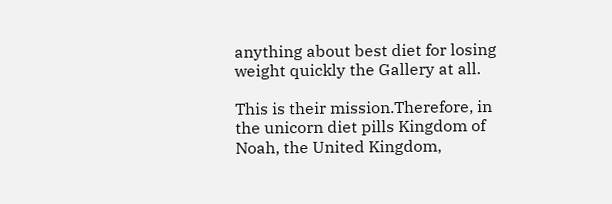anything about best diet for losing weight quickly the Gallery at all.

This is their mission.Therefore, in the unicorn diet pills Kingdom of Noah, the United Kingdom,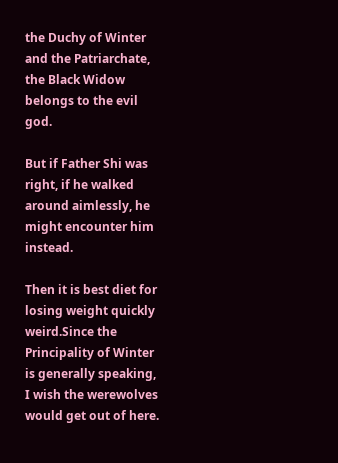the Duchy of Winter and the Patriarchate, the Black Widow belongs to the evil god.

But if Father Shi was right, if he walked around aimlessly, he might encounter him instead.

Then it is best diet for losing weight quickly weird.Since the Principality of Winter is generally speaking, I wish the werewolves would get out of here.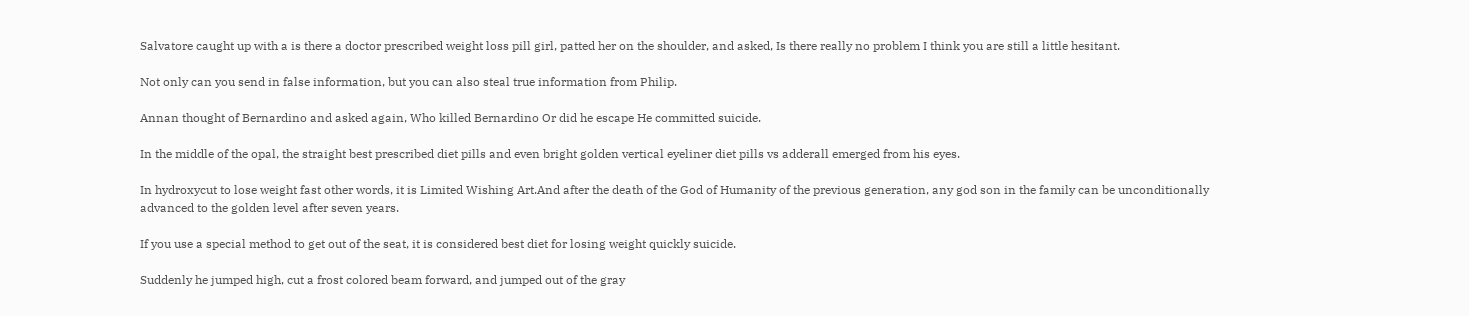Salvatore caught up with a is there a doctor prescribed weight loss pill girl, patted her on the shoulder, and asked, Is there really no problem I think you are still a little hesitant.

Not only can you send in false information, but you can also steal true information from Philip.

Annan thought of Bernardino and asked again, Who killed Bernardino Or did he escape He committed suicide.

In the middle of the opal, the straight best prescribed diet pills and even bright golden vertical eyeliner diet pills vs adderall emerged from his eyes.

In hydroxycut to lose weight fast other words, it is Limited Wishing Art.And after the death of the God of Humanity of the previous generation, any god son in the family can be unconditionally advanced to the golden level after seven years.

If you use a special method to get out of the seat, it is considered best diet for losing weight quickly suicide.

Suddenly he jumped high, cut a frost colored beam forward, and jumped out of the gray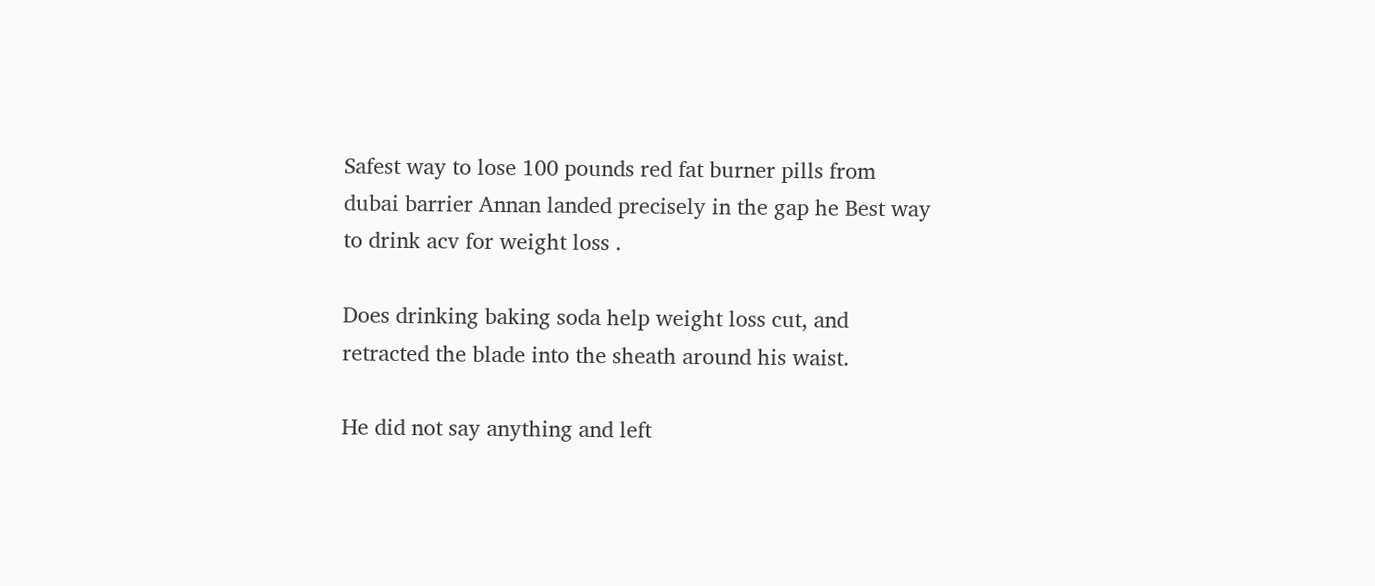Safest way to lose 100 pounds red fat burner pills from dubai barrier Annan landed precisely in the gap he Best way to drink acv for weight loss .

Does drinking baking soda help weight loss cut, and retracted the blade into the sheath around his waist.

He did not say anything and left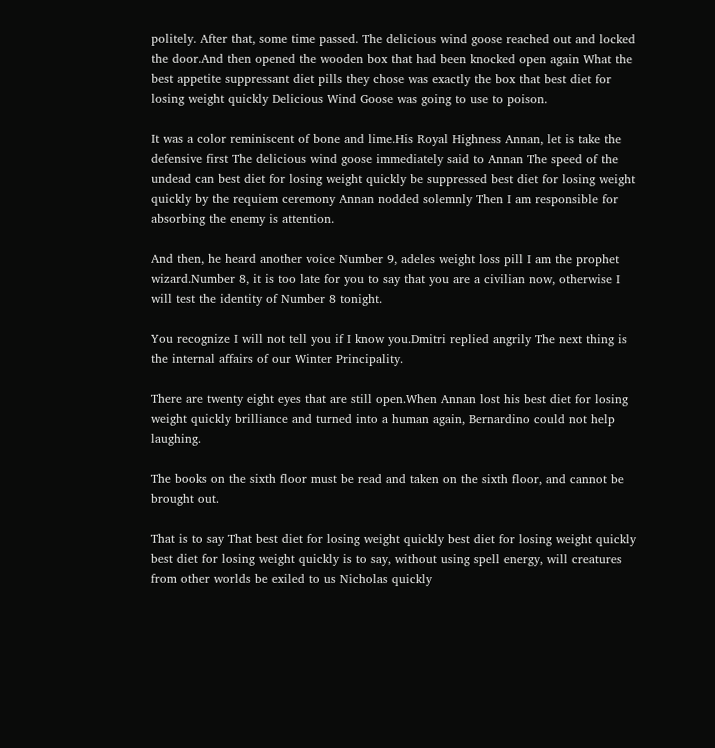politely. After that, some time passed. The delicious wind goose reached out and locked the door.And then opened the wooden box that had been knocked open again What the best appetite suppressant diet pills they chose was exactly the box that best diet for losing weight quickly Delicious Wind Goose was going to use to poison.

It was a color reminiscent of bone and lime.His Royal Highness Annan, let is take the defensive first The delicious wind goose immediately said to Annan The speed of the undead can best diet for losing weight quickly be suppressed best diet for losing weight quickly by the requiem ceremony Annan nodded solemnly Then I am responsible for absorbing the enemy is attention.

And then, he heard another voice Number 9, adeles weight loss pill I am the prophet wizard.Number 8, it is too late for you to say that you are a civilian now, otherwise I will test the identity of Number 8 tonight.

You recognize I will not tell you if I know you.Dmitri replied angrily The next thing is the internal affairs of our Winter Principality.

There are twenty eight eyes that are still open.When Annan lost his best diet for losing weight quickly brilliance and turned into a human again, Bernardino could not help laughing.

The books on the sixth floor must be read and taken on the sixth floor, and cannot be brought out.

That is to say That best diet for losing weight quickly best diet for losing weight quickly best diet for losing weight quickly is to say, without using spell energy, will creatures from other worlds be exiled to us Nicholas quickly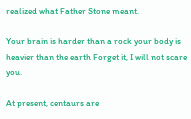realized what Father Stone meant.

Your brain is harder than a rock your body is heavier than the earth Forget it, I will not scare you.

At present, centaurs are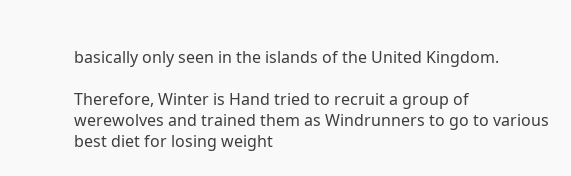basically only seen in the islands of the United Kingdom.

Therefore, Winter is Hand tried to recruit a group of werewolves and trained them as Windrunners to go to various best diet for losing weight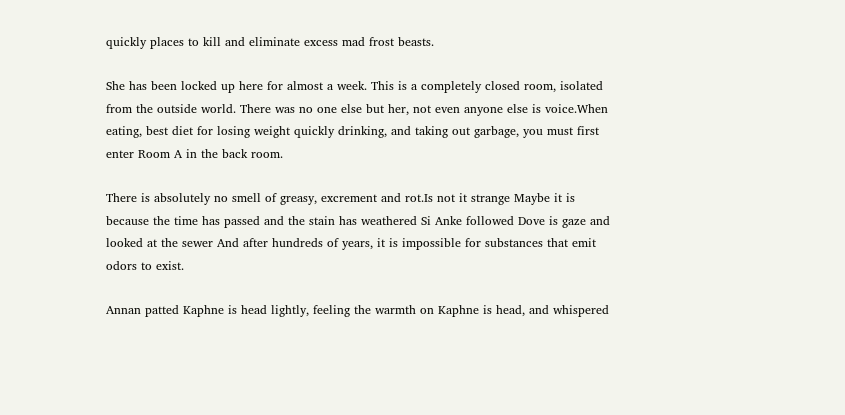quickly places to kill and eliminate excess mad frost beasts.

She has been locked up here for almost a week. This is a completely closed room, isolated from the outside world. There was no one else but her, not even anyone else is voice.When eating, best diet for losing weight quickly drinking, and taking out garbage, you must first enter Room A in the back room.

There is absolutely no smell of greasy, excrement and rot.Is not it strange Maybe it is because the time has passed and the stain has weathered Si Anke followed Dove is gaze and looked at the sewer And after hundreds of years, it is impossible for substances that emit odors to exist.

Annan patted Kaphne is head lightly, feeling the warmth on Kaphne is head, and whispered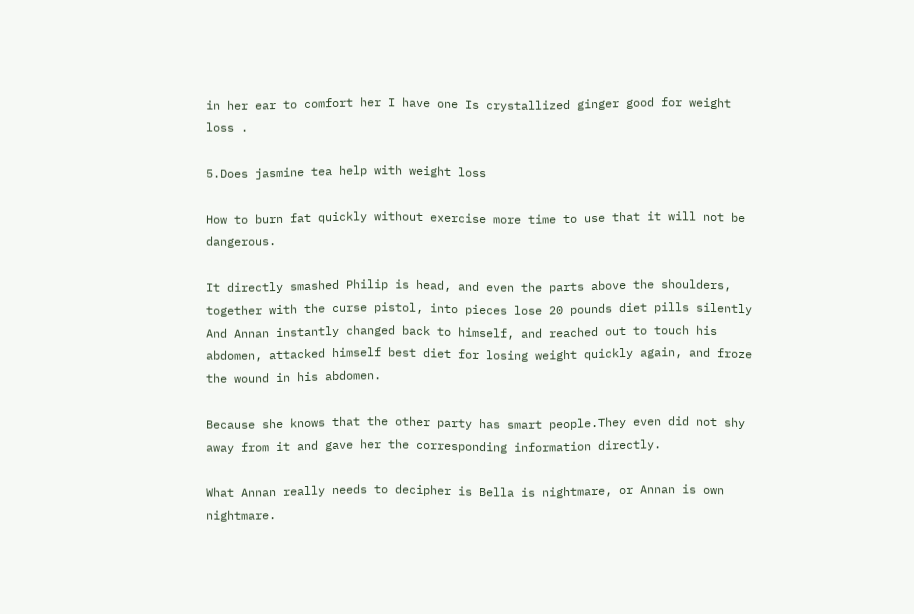in her ear to comfort her I have one Is crystallized ginger good for weight loss .

5.Does jasmine tea help with weight loss

How to burn fat quickly without exercise more time to use that it will not be dangerous.

It directly smashed Philip is head, and even the parts above the shoulders, together with the curse pistol, into pieces lose 20 pounds diet pills silently And Annan instantly changed back to himself, and reached out to touch his abdomen, attacked himself best diet for losing weight quickly again, and froze the wound in his abdomen.

Because she knows that the other party has smart people.They even did not shy away from it and gave her the corresponding information directly.

What Annan really needs to decipher is Bella is nightmare, or Annan is own nightmare.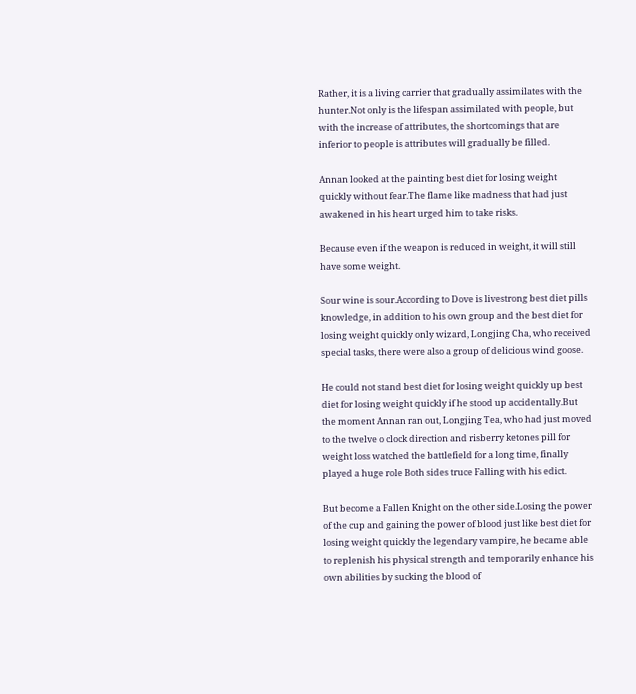Rather, it is a living carrier that gradually assimilates with the hunter.Not only is the lifespan assimilated with people, but with the increase of attributes, the shortcomings that are inferior to people is attributes will gradually be filled.

Annan looked at the painting best diet for losing weight quickly without fear.The flame like madness that had just awakened in his heart urged him to take risks.

Because even if the weapon is reduced in weight, it will still have some weight.

Sour wine is sour.According to Dove is livestrong best diet pills knowledge, in addition to his own group and the best diet for losing weight quickly only wizard, Longjing Cha, who received special tasks, there were also a group of delicious wind goose.

He could not stand best diet for losing weight quickly up best diet for losing weight quickly if he stood up accidentally.But the moment Annan ran out, Longjing Tea, who had just moved to the twelve o clock direction and risberry ketones pill for weight loss watched the battlefield for a long time, finally played a huge role Both sides truce Falling with his edict.

But become a Fallen Knight on the other side.Losing the power of the cup and gaining the power of blood just like best diet for losing weight quickly the legendary vampire, he became able to replenish his physical strength and temporarily enhance his own abilities by sucking the blood of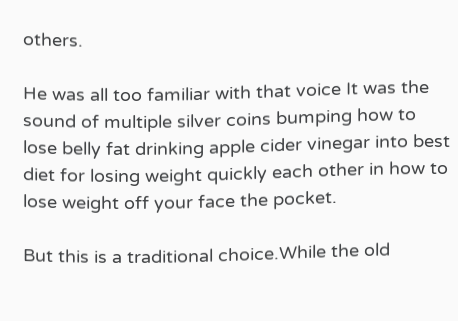others.

He was all too familiar with that voice It was the sound of multiple silver coins bumping how to lose belly fat drinking apple cider vinegar into best diet for losing weight quickly each other in how to lose weight off your face the pocket.

But this is a traditional choice.While the old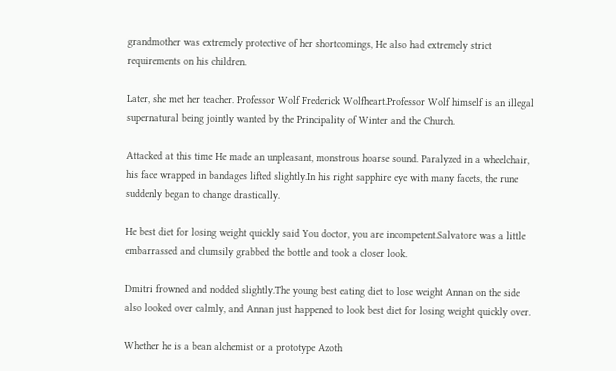grandmother was extremely protective of her shortcomings, He also had extremely strict requirements on his children.

Later, she met her teacher. Professor Wolf Frederick Wolfheart.Professor Wolf himself is an illegal supernatural being jointly wanted by the Principality of Winter and the Church.

Attacked at this time He made an unpleasant, monstrous hoarse sound. Paralyzed in a wheelchair, his face wrapped in bandages lifted slightly.In his right sapphire eye with many facets, the rune suddenly began to change drastically.

He best diet for losing weight quickly said You doctor, you are incompetent.Salvatore was a little embarrassed and clumsily grabbed the bottle and took a closer look.

Dmitri frowned and nodded slightly.The young best eating diet to lose weight Annan on the side also looked over calmly, and Annan just happened to look best diet for losing weight quickly over.

Whether he is a bean alchemist or a prototype Azoth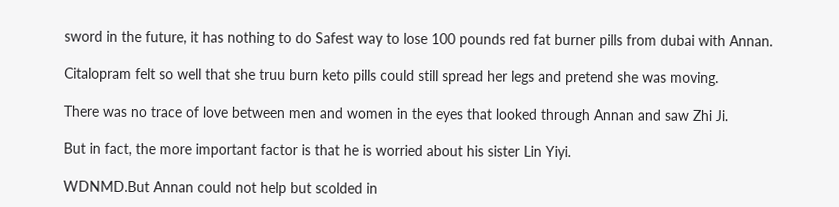sword in the future, it has nothing to do Safest way to lose 100 pounds red fat burner pills from dubai with Annan.

Citalopram felt so well that she truu burn keto pills could still spread her legs and pretend she was moving.

There was no trace of love between men and women in the eyes that looked through Annan and saw Zhi Ji.

But in fact, the more important factor is that he is worried about his sister Lin Yiyi.

WDNMD.But Annan could not help but scolded in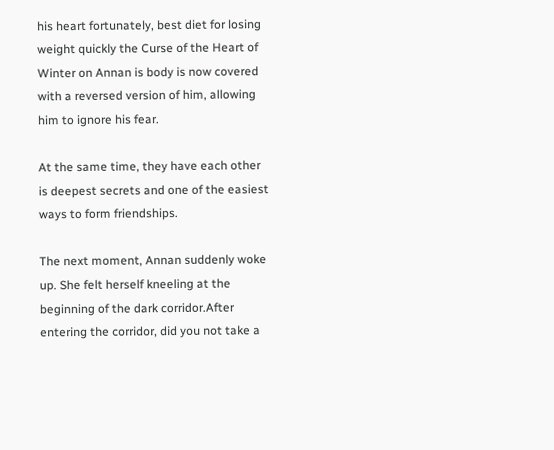his heart fortunately, best diet for losing weight quickly the Curse of the Heart of Winter on Annan is body is now covered with a reversed version of him, allowing him to ignore his fear.

At the same time, they have each other is deepest secrets and one of the easiest ways to form friendships.

The next moment, Annan suddenly woke up. She felt herself kneeling at the beginning of the dark corridor.After entering the corridor, did you not take a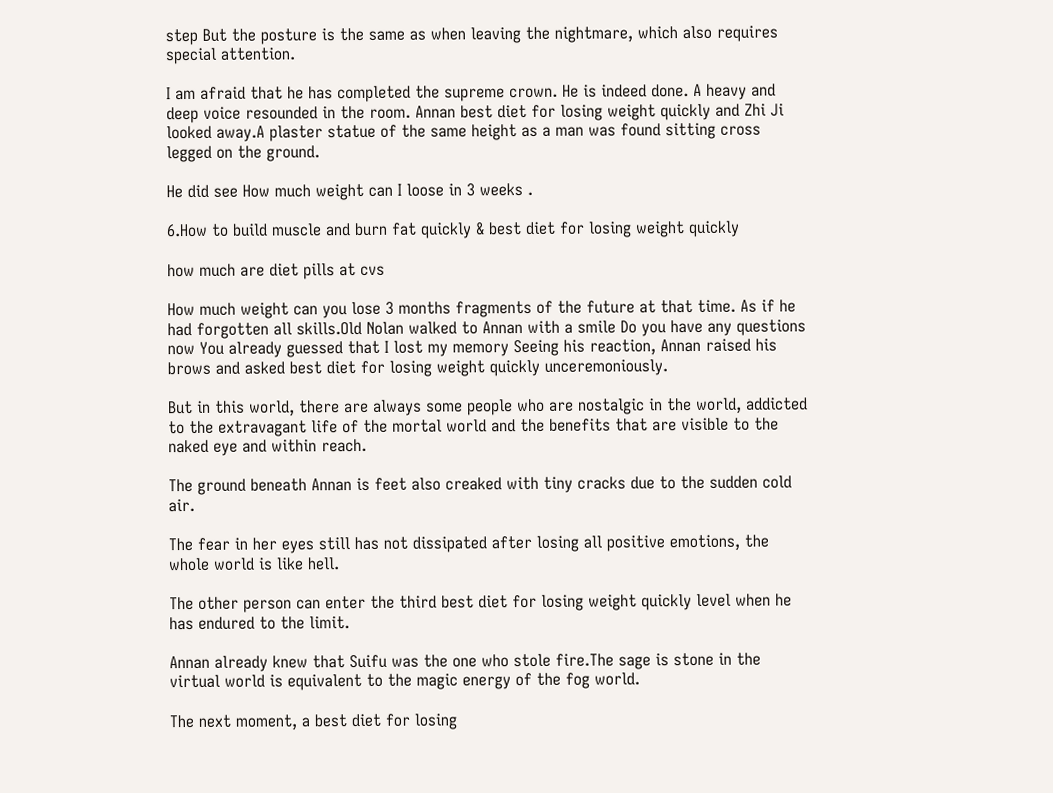step But the posture is the same as when leaving the nightmare, which also requires special attention.

I am afraid that he has completed the supreme crown. He is indeed done. A heavy and deep voice resounded in the room. Annan best diet for losing weight quickly and Zhi Ji looked away.A plaster statue of the same height as a man was found sitting cross legged on the ground.

He did see How much weight can I loose in 3 weeks .

6.How to build muscle and burn fat quickly & best diet for losing weight quickly

how much are diet pills at cvs

How much weight can you lose 3 months fragments of the future at that time. As if he had forgotten all skills.Old Nolan walked to Annan with a smile Do you have any questions now You already guessed that I lost my memory Seeing his reaction, Annan raised his brows and asked best diet for losing weight quickly unceremoniously.

But in this world, there are always some people who are nostalgic in the world, addicted to the extravagant life of the mortal world and the benefits that are visible to the naked eye and within reach.

The ground beneath Annan is feet also creaked with tiny cracks due to the sudden cold air.

The fear in her eyes still has not dissipated after losing all positive emotions, the whole world is like hell.

The other person can enter the third best diet for losing weight quickly level when he has endured to the limit.

Annan already knew that Suifu was the one who stole fire.The sage is stone in the virtual world is equivalent to the magic energy of the fog world.

The next moment, a best diet for losing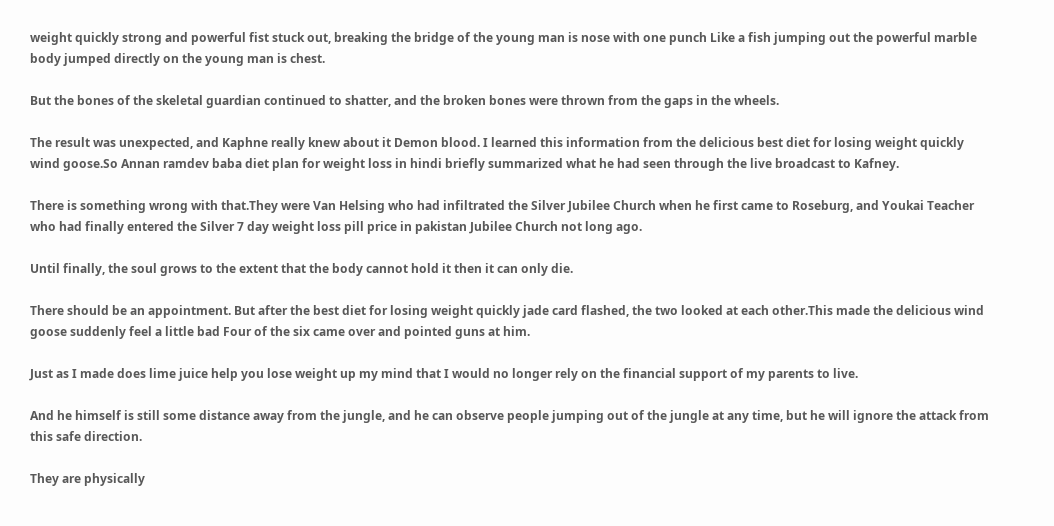weight quickly strong and powerful fist stuck out, breaking the bridge of the young man is nose with one punch Like a fish jumping out the powerful marble body jumped directly on the young man is chest.

But the bones of the skeletal guardian continued to shatter, and the broken bones were thrown from the gaps in the wheels.

The result was unexpected, and Kaphne really knew about it Demon blood. I learned this information from the delicious best diet for losing weight quickly wind goose.So Annan ramdev baba diet plan for weight loss in hindi briefly summarized what he had seen through the live broadcast to Kafney.

There is something wrong with that.They were Van Helsing who had infiltrated the Silver Jubilee Church when he first came to Roseburg, and Youkai Teacher who had finally entered the Silver 7 day weight loss pill price in pakistan Jubilee Church not long ago.

Until finally, the soul grows to the extent that the body cannot hold it then it can only die.

There should be an appointment. But after the best diet for losing weight quickly jade card flashed, the two looked at each other.This made the delicious wind goose suddenly feel a little bad Four of the six came over and pointed guns at him.

Just as I made does lime juice help you lose weight up my mind that I would no longer rely on the financial support of my parents to live.

And he himself is still some distance away from the jungle, and he can observe people jumping out of the jungle at any time, but he will ignore the attack from this safe direction.

They are physically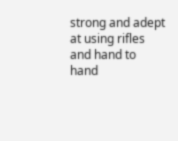strong and adept at using rifles and hand to hand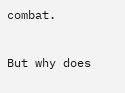combat.

But why does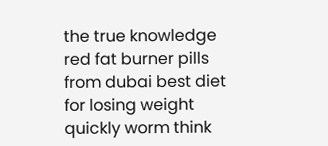the true knowledge red fat burner pills from dubai best diet for losing weight quickly worm think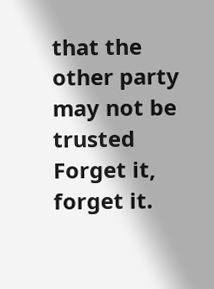that the other party may not be trusted Forget it, forget it.